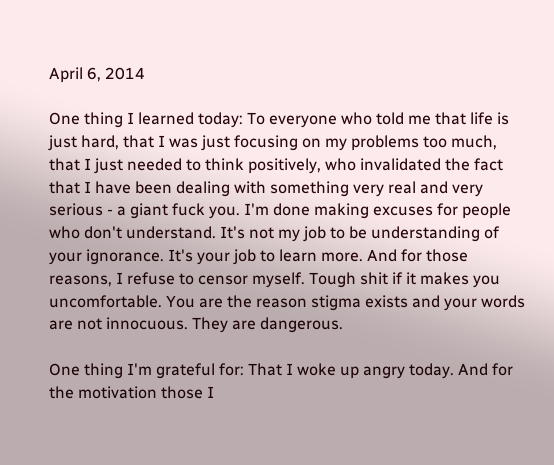April 6, 2014

One thing I learned today: To everyone who told me that life is just hard, that I was just focusing on my problems too much, that I just needed to think positively, who invalidated the fact that I have been dealing with something very real and very serious - a giant fuck you. I'm done making excuses for people who don't understand. It's not my job to be understanding of your ignorance. It's your job to learn more. And for those reasons, I refuse to censor myself. Tough shit if it makes you uncomfortable. You are the reason stigma exists and your words are not innocuous. They are dangerous.

One thing I'm grateful for: That I woke up angry today. And for the motivation those I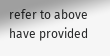refer to above have provided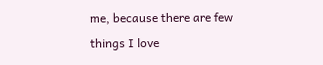me, because there are few things I love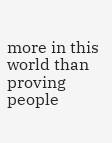more in this world than proving people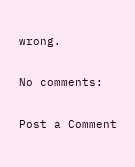wrong.

No comments:

Post a Comment